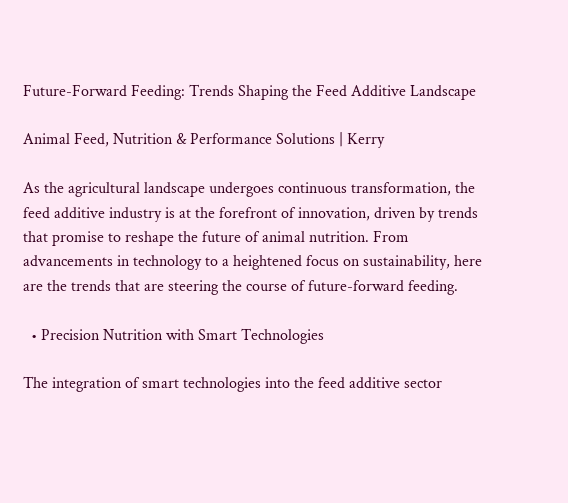Future-Forward Feeding: Trends Shaping the Feed Additive Landscape

Animal Feed, Nutrition & Performance Solutions | Kerry

As the agricultural landscape undergoes continuous transformation, the feed additive industry is at the forefront of innovation, driven by trends that promise to reshape the future of animal nutrition. From advancements in technology to a heightened focus on sustainability, here are the trends that are steering the course of future-forward feeding.

  • Precision Nutrition with Smart Technologies

The integration of smart technologies into the feed additive sector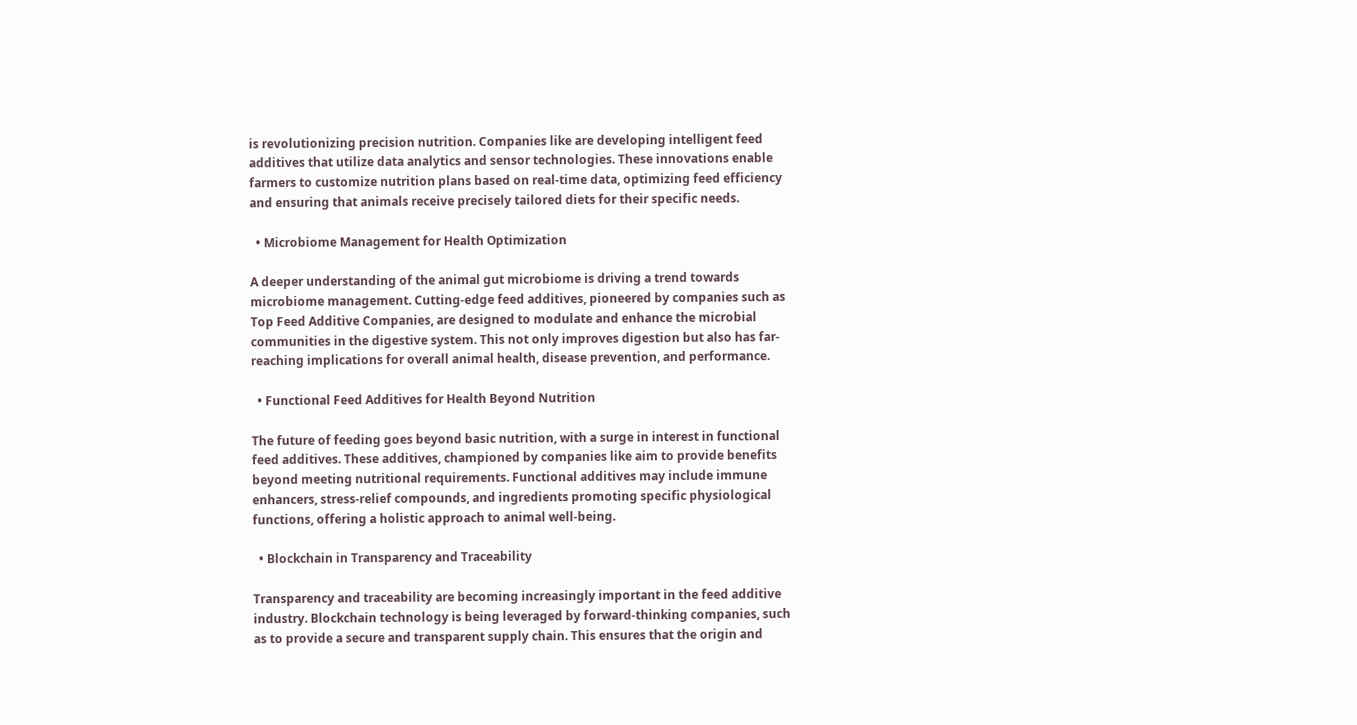is revolutionizing precision nutrition. Companies like are developing intelligent feed additives that utilize data analytics and sensor technologies. These innovations enable farmers to customize nutrition plans based on real-time data, optimizing feed efficiency and ensuring that animals receive precisely tailored diets for their specific needs.

  • Microbiome Management for Health Optimization

A deeper understanding of the animal gut microbiome is driving a trend towards microbiome management. Cutting-edge feed additives, pioneered by companies such as Top Feed Additive Companies, are designed to modulate and enhance the microbial communities in the digestive system. This not only improves digestion but also has far-reaching implications for overall animal health, disease prevention, and performance.

  • Functional Feed Additives for Health Beyond Nutrition

The future of feeding goes beyond basic nutrition, with a surge in interest in functional feed additives. These additives, championed by companies like aim to provide benefits beyond meeting nutritional requirements. Functional additives may include immune enhancers, stress-relief compounds, and ingredients promoting specific physiological functions, offering a holistic approach to animal well-being.

  • Blockchain in Transparency and Traceability

Transparency and traceability are becoming increasingly important in the feed additive industry. Blockchain technology is being leveraged by forward-thinking companies, such as to provide a secure and transparent supply chain. This ensures that the origin and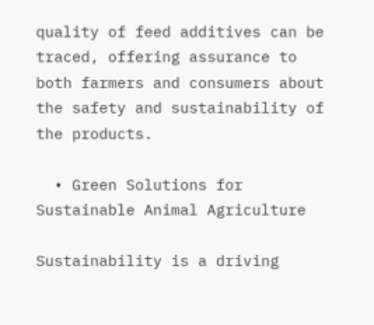quality of feed additives can be traced, offering assurance to both farmers and consumers about the safety and sustainability of the products.

  • Green Solutions for Sustainable Animal Agriculture

Sustainability is a driving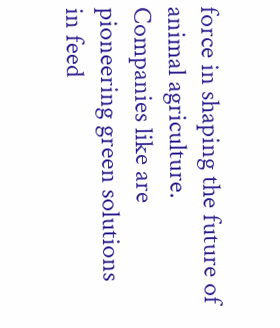force in shaping the future of animal agriculture. Companies like are pioneering green solutions in feed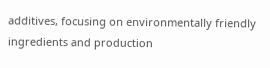additives, focusing on environmentally friendly ingredients and production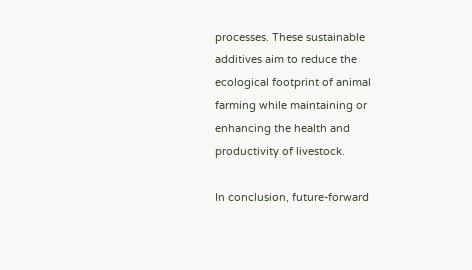processes. These sustainable additives aim to reduce the ecological footprint of animal farming while maintaining or enhancing the health and productivity of livestock.

In conclusion, future-forward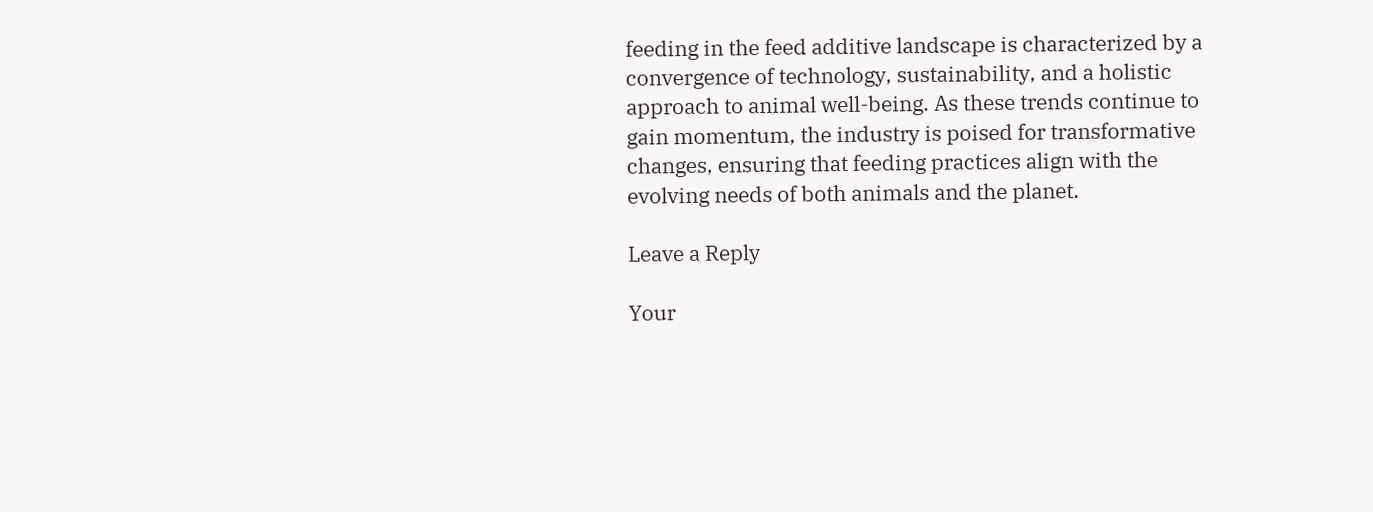feeding in the feed additive landscape is characterized by a convergence of technology, sustainability, and a holistic approach to animal well-being. As these trends continue to gain momentum, the industry is poised for transformative changes, ensuring that feeding practices align with the evolving needs of both animals and the planet.

Leave a Reply

Your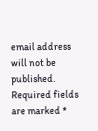email address will not be published. Required fields are marked *